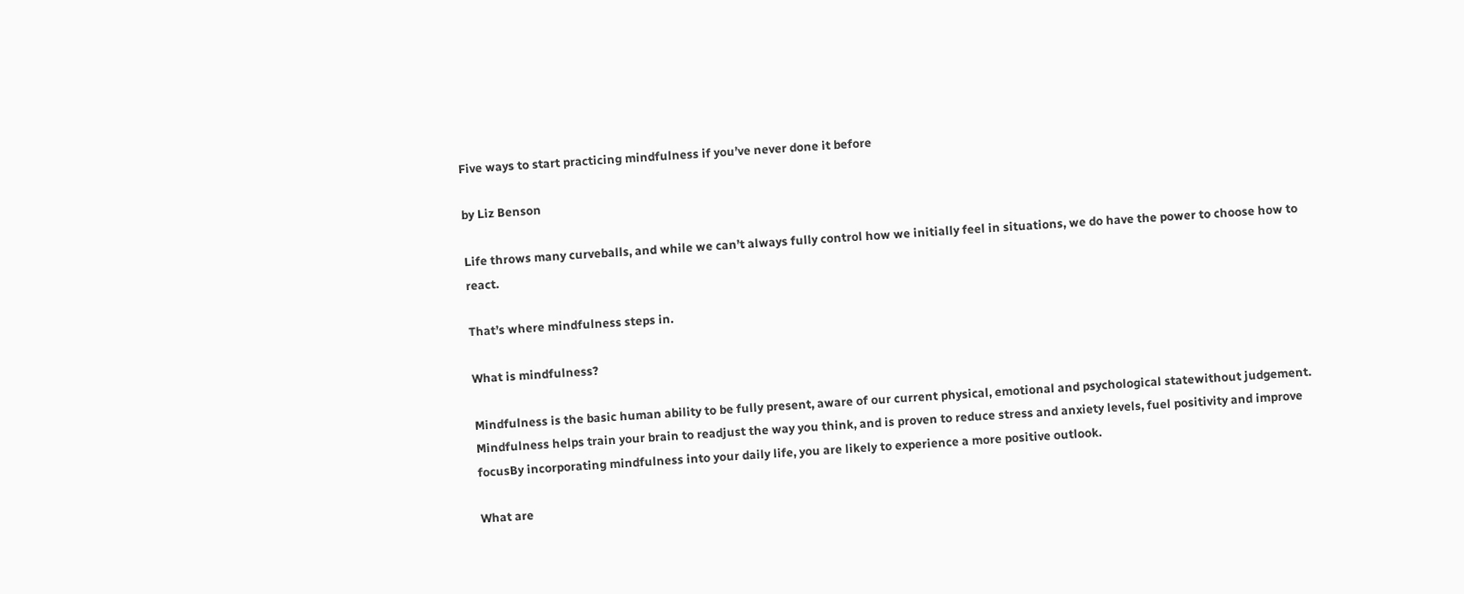Five ways to start practicing mindfulness if you’ve never done it before

by Liz Benson

Life throws many curveballs, and while we can’t always fully control how we initially feel in situations, we do have the power to choose how to react.

That’s where mindfulness steps in.

What is mindfulness?

Mindfulness is the basic human ability to be fully present, aware of our current physical, emotional and psychological statewithout judgement. Mindfulness helps train your brain to readjust the way you think, and is proven to reduce stress and anxiety levels, fuel positivity and improve focusBy incorporating mindfulness into your daily life, you are likely to experience a more positive outlook.

What are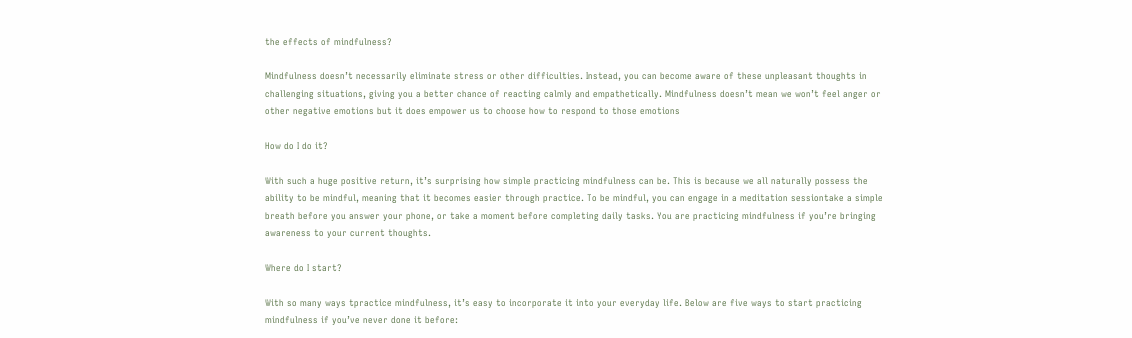the effects of mindfulness?

Mindfulness doesn’t necessarily eliminate stress or other difficulties. Instead, you can become aware of these unpleasant thoughts in challenging situations, giving you a better chance of reacting calmly and empathetically. Mindfulness doesn’t mean we won’t feel anger or other negative emotions but it does empower us to choose how to respond to those emotions

How do I do it?

With such a huge positive return, it’s surprising how simple practicing mindfulness can be. This is because we all naturally possess the ability to be mindful, meaning that it becomes easier through practice. To be mindful, you can engage in a meditation sessiontake a simple breath before you answer your phone, or take a moment before completing daily tasks. You are practicing mindfulness if you’re bringing awareness to your current thoughts.

Where do I start?

With so many ways tpractice mindfulness, it’s easy to incorporate it into your everyday life. Below are five ways to start practicing mindfulness if you’ve never done it before: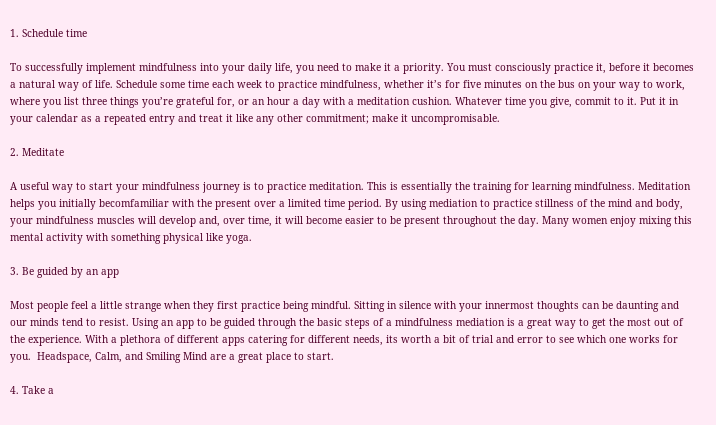1. Schedule time

To successfully implement mindfulness into your daily life, you need to make it a priority. You must consciously practice it, before it becomes a natural way of life. Schedule some time each week to practice mindfulness, whether it’s for five minutes on the bus on your way to work, where you list three things you’re grateful for, or an hour a day with a meditation cushion. Whatever time you give, commit to it. Put it in your calendar as a repeated entry and treat it like any other commitment; make it uncompromisable.

2. Meditate

A useful way to start your mindfulness journey is to practice meditation. This is essentially the training for learning mindfulness. Meditation helps you initially becomfamiliar with the present over a limited time period. By using mediation to practice stillness of the mind and body, your mindfulness muscles will develop and, over time, it will become easier to be present throughout the day. Many women enjoy mixing this mental activity with something physical like yoga.

3. Be guided by an app

Most people feel a little strange when they first practice being mindful. Sitting in silence with your innermost thoughts can be daunting and our minds tend to resist. Using an app to be guided through the basic steps of a mindfulness mediation is a great way to get the most out of the experience. With a plethora of different apps catering for different needs, its worth a bit of trial and error to see which one works for you.  Headspace, Calm, and Smiling Mind are a great place to start.

4. Take a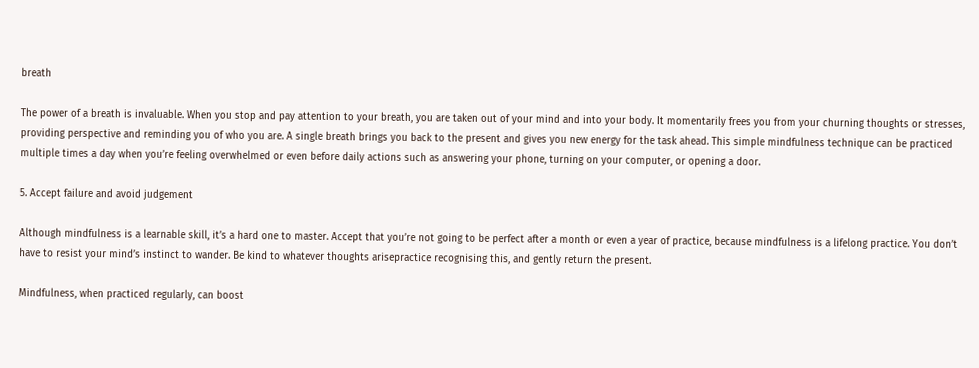breath

The power of a breath is invaluable. When you stop and pay attention to your breath, you are taken out of your mind and into your body. It momentarily frees you from your churning thoughts or stresses, providing perspective and reminding you of who you are. A single breath brings you back to the present and gives you new energy for the task ahead. This simple mindfulness technique can be practiced multiple times a day when you’re feeling overwhelmed or even before daily actions such as answering your phone, turning on your computer, or opening a door.

5. Accept failure and avoid judgement

Although mindfulness is a learnable skill, it’s a hard one to master. Accept that you’re not going to be perfect after a month or even a year of practice, because mindfulness is a lifelong practice. You don’t have to resist your mind’s instinct to wander. Be kind to whatever thoughts arisepractice recognising this, and gently return the present.

Mindfulness, when practiced regularly, can boost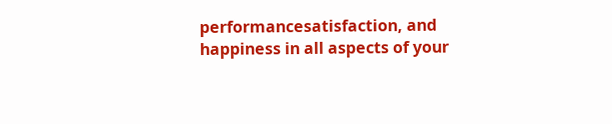performancesatisfaction, and happiness in all aspects of your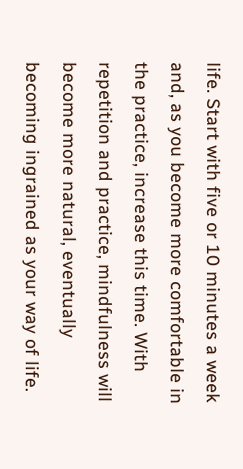life. Start with five or 10 minutes a week and, as you become more comfortable in the practice, increase this time. With repetition and practice, mindfulness will become more natural, eventually becoming ingrained as your way of life.